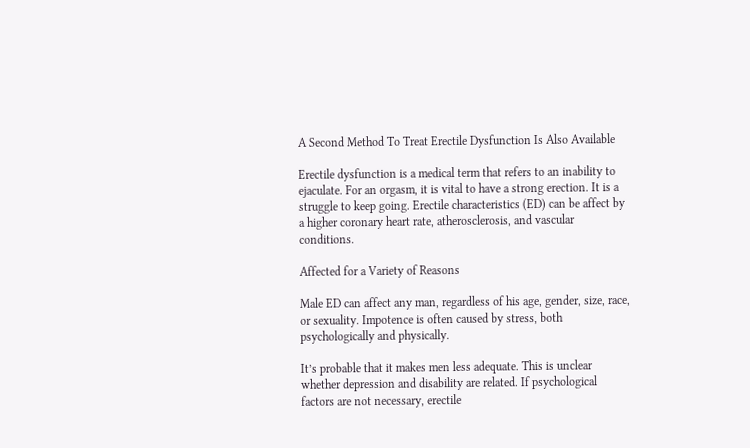A Second Method To Treat Erectile Dysfunction Is Also Available

Erectile dysfunction is a medical term that refers to an inability to ejaculate. For an orgasm, it is vital to have a strong erection. It is a struggle to keep going. Erectile characteristics (ED) can be affect by a higher coronary heart rate, atherosclerosis, and vascular conditions.

Affected for a Variety of Reasons

Male ED can affect any man, regardless of his age, gender, size, race, or sexuality. Impotence is often caused by stress, both psychologically and physically.

It’s probable that it makes men less adequate. This is unclear whether depression and disability are related. If psychological factors are not necessary, erectile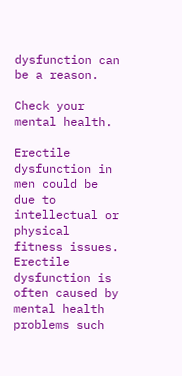dysfunction can be a reason.

Check your mental health.

Erectile dysfunction in men could be due to intellectual or physical fitness issues. Erectile dysfunction is often caused by mental health problems such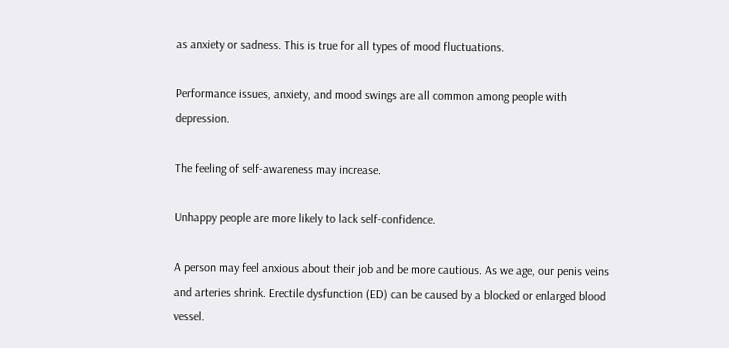as anxiety or sadness. This is true for all types of mood fluctuations.

Performance issues, anxiety, and mood swings are all common among people with depression.

The feeling of self-awareness may increase.

Unhappy people are more likely to lack self-confidence.

A person may feel anxious about their job and be more cautious. As we age, our penis veins and arteries shrink. Erectile dysfunction (ED) can be caused by a blocked or enlarged blood vessel.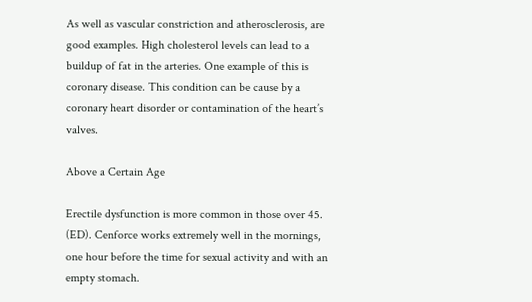As well as vascular constriction and atherosclerosis, are good examples. High cholesterol levels can lead to a buildup of fat in the arteries. One example of this is coronary disease. This condition can be cause by a coronary heart disorder or contamination of the heart’s valves.

Above a Certain Age

Erectile dysfunction is more common in those over 45. (ED). Cenforce works extremely well in the mornings, one hour before the time for sexual activity and with an empty stomach.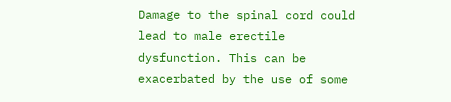Damage to the spinal cord could lead to male erectile dysfunction. This can be exacerbated by the use of some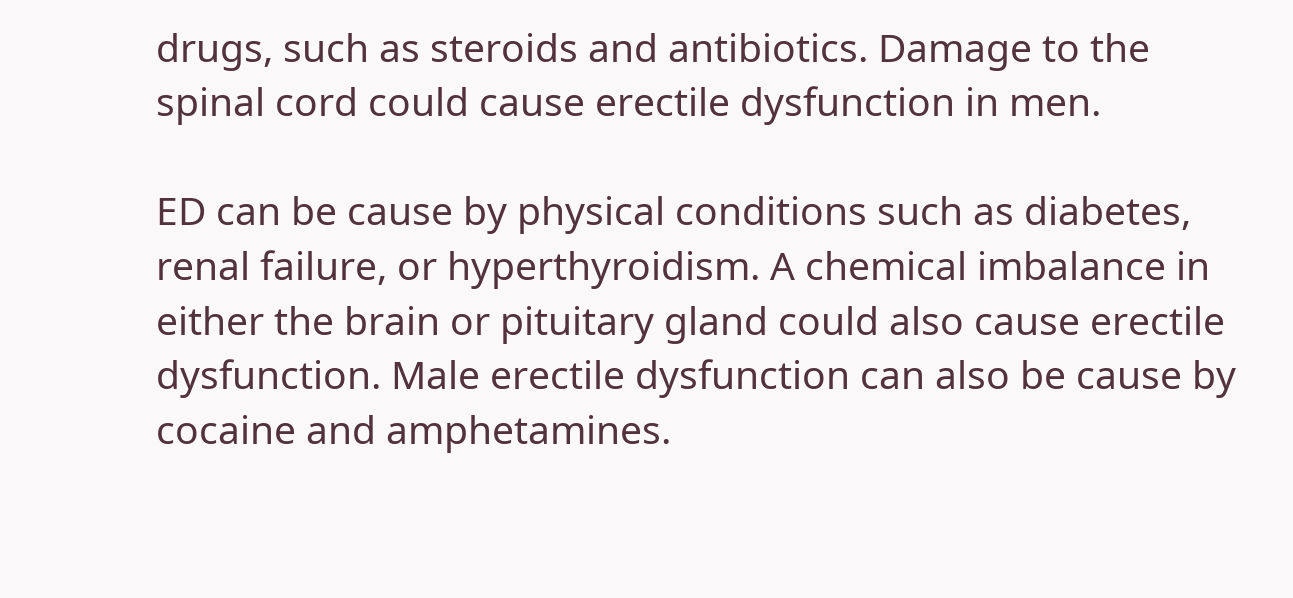drugs, such as steroids and antibiotics. Damage to the spinal cord could cause erectile dysfunction in men.

ED can be cause by physical conditions such as diabetes, renal failure, or hyperthyroidism. A chemical imbalance in either the brain or pituitary gland could also cause erectile dysfunction. Male erectile dysfunction can also be cause by cocaine and amphetamines.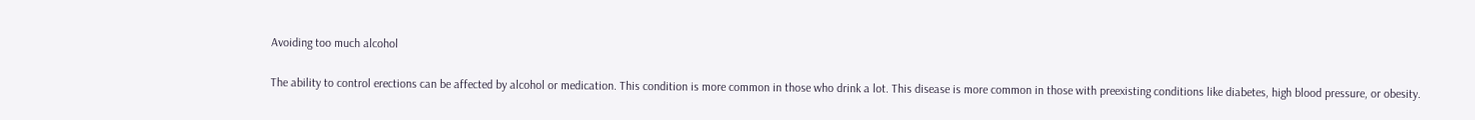Avoiding too much alcohol

The ability to control erections can be affected by alcohol or medication. This condition is more common in those who drink a lot. This disease is more common in those with preexisting conditions like diabetes, high blood pressure, or obesity.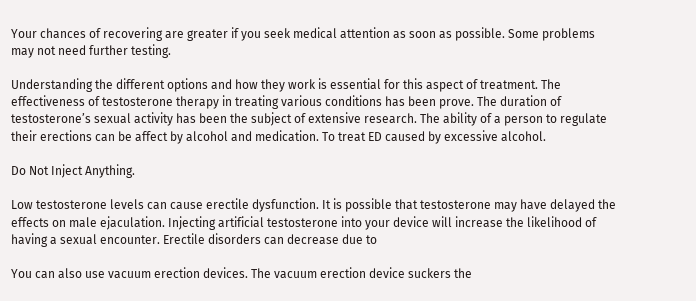Your chances of recovering are greater if you seek medical attention as soon as possible. Some problems may not need further testing.

Understanding the different options and how they work is essential for this aspect of treatment. The effectiveness of testosterone therapy in treating various conditions has been prove. The duration of testosterone’s sexual activity has been the subject of extensive research. The ability of a person to regulate their erections can be affect by alcohol and medication. To treat ED caused by excessive alcohol.

Do Not Inject Anything.

Low testosterone levels can cause erectile dysfunction. It is possible that testosterone may have delayed the effects on male ejaculation. Injecting artificial testosterone into your device will increase the likelihood of having a sexual encounter. Erectile disorders can decrease due to

You can also use vacuum erection devices. The vacuum erection device suckers the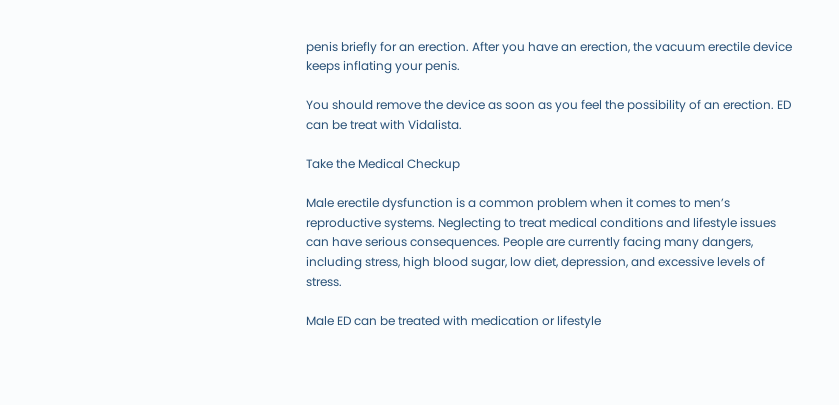penis briefly for an erection. After you have an erection, the vacuum erectile device keeps inflating your penis.

You should remove the device as soon as you feel the possibility of an erection. ED can be treat with Vidalista.

Take the Medical Checkup

Male erectile dysfunction is a common problem when it comes to men’s reproductive systems. Neglecting to treat medical conditions and lifestyle issues can have serious consequences. People are currently facing many dangers, including stress, high blood sugar, low diet, depression, and excessive levels of stress.

Male ED can be treated with medication or lifestyle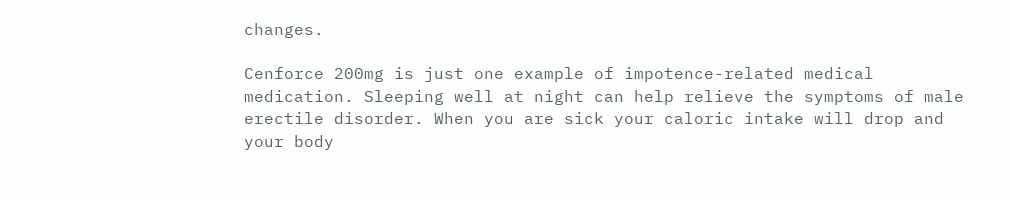changes.

Cenforce 200mg is just one example of impotence-related medical medication. Sleeping well at night can help relieve the symptoms of male erectile disorder. When you are sick your caloric intake will drop and your body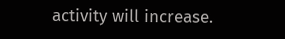activity will increase.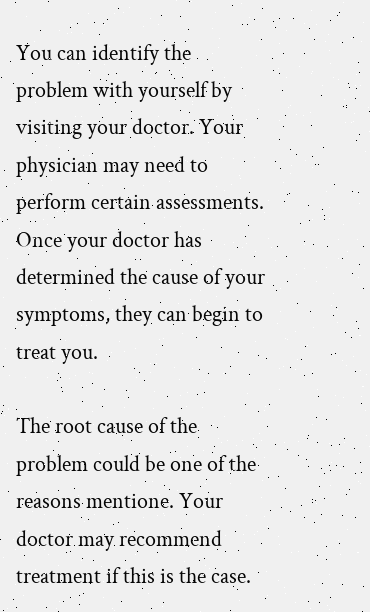You can identify the problem with yourself by visiting your doctor. Your physician may need to perform certain assessments. Once your doctor has determined the cause of your symptoms, they can begin to treat you.

The root cause of the problem could be one of the reasons mentione. Your doctor may recommend treatment if this is the case.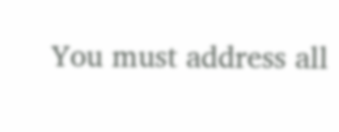You must address all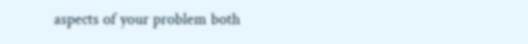aspects of your problem both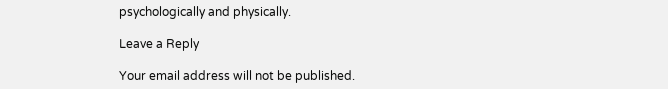psychologically and physically.

Leave a Reply

Your email address will not be published.